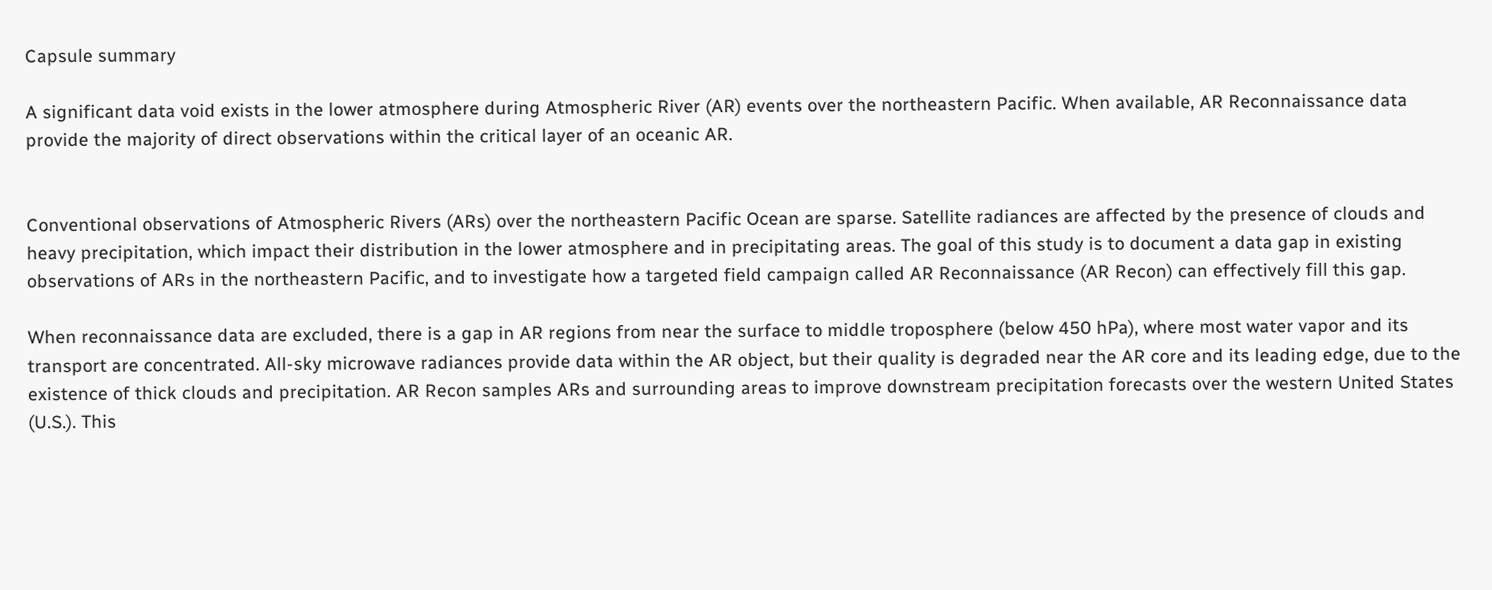Capsule summary

A significant data void exists in the lower atmosphere during Atmospheric River (AR) events over the northeastern Pacific. When available, AR Reconnaissance data provide the majority of direct observations within the critical layer of an oceanic AR.


Conventional observations of Atmospheric Rivers (ARs) over the northeastern Pacific Ocean are sparse. Satellite radiances are affected by the presence of clouds and heavy precipitation, which impact their distribution in the lower atmosphere and in precipitating areas. The goal of this study is to document a data gap in existing observations of ARs in the northeastern Pacific, and to investigate how a targeted field campaign called AR Reconnaissance (AR Recon) can effectively fill this gap.

When reconnaissance data are excluded, there is a gap in AR regions from near the surface to middle troposphere (below 450 hPa), where most water vapor and its transport are concentrated. All-sky microwave radiances provide data within the AR object, but their quality is degraded near the AR core and its leading edge, due to the existence of thick clouds and precipitation. AR Recon samples ARs and surrounding areas to improve downstream precipitation forecasts over the western United States (U.S.). This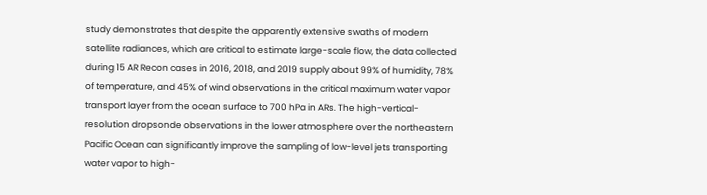study demonstrates that despite the apparently extensive swaths of modern satellite radiances, which are critical to estimate large-scale flow, the data collected during 15 AR Recon cases in 2016, 2018, and 2019 supply about 99% of humidity, 78% of temperature, and 45% of wind observations in the critical maximum water vapor transport layer from the ocean surface to 700 hPa in ARs. The high-vertical-resolution dropsonde observations in the lower atmosphere over the northeastern Pacific Ocean can significantly improve the sampling of low-level jets transporting water vapor to high-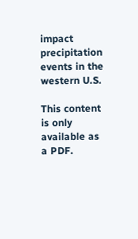impact precipitation events in the western U.S.

This content is only available as a PDF.